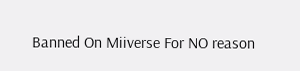Banned On Miiverse For NO reason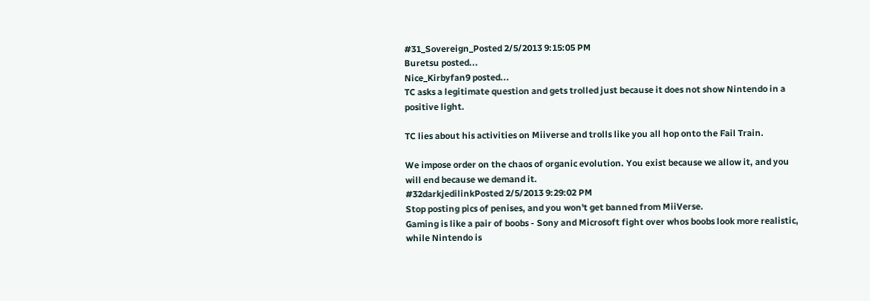#31_Sovereign_Posted 2/5/2013 9:15:05 PM
Buretsu posted...
Nice_Kirbyfan9 posted...
TC asks a legitimate question and gets trolled just because it does not show Nintendo in a positive light.

TC lies about his activities on Miiverse and trolls like you all hop onto the Fail Train.

We impose order on the chaos of organic evolution. You exist because we allow it, and you will end because we demand it.
#32darkjedilinkPosted 2/5/2013 9:29:02 PM
Stop posting pics of penises, and you won't get banned from MiiVerse.
Gaming is like a pair of boobs - Sony and Microsoft fight over whos boobs look more realistic, while Nintendo is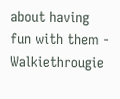about having fun with them - Walkiethrougie